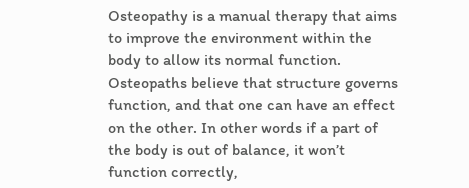Osteopathy is a manual therapy that aims to improve the environment within the body to allow its normal function. Osteopaths believe that structure governs function, and that one can have an effect on the other. In other words if a part of the body is out of balance, it won’t function correctly,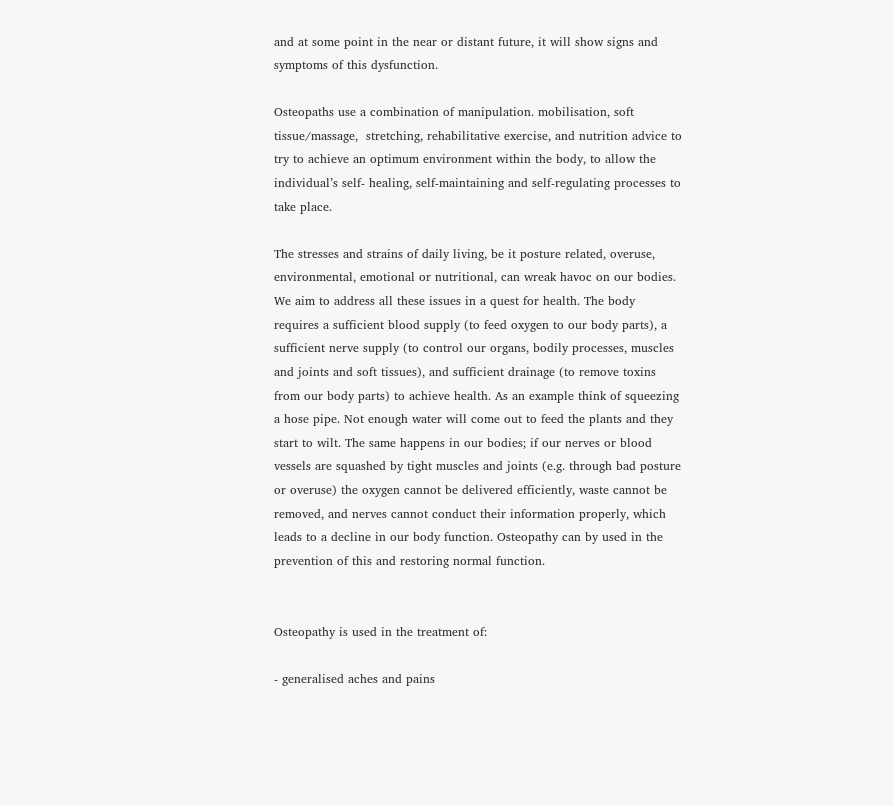and at some point in the near or distant future, it will show signs and symptoms of this dysfunction.

Osteopaths use a combination of manipulation. mobilisation, soft tissue/massage,  stretching, rehabilitative exercise, and nutrition advice to try to achieve an optimum environment within the body, to allow the individual’s self- healing, self-maintaining and self-regulating processes to take place.

The stresses and strains of daily living, be it posture related, overuse, environmental, emotional or nutritional, can wreak havoc on our bodies. We aim to address all these issues in a quest for health. The body requires a sufficient blood supply (to feed oxygen to our body parts), a sufficient nerve supply (to control our organs, bodily processes, muscles and joints and soft tissues), and sufficient drainage (to remove toxins from our body parts) to achieve health. As an example think of squeezing a hose pipe. Not enough water will come out to feed the plants and they start to wilt. The same happens in our bodies; if our nerves or blood vessels are squashed by tight muscles and joints (e.g. through bad posture or overuse) the oxygen cannot be delivered efficiently, waste cannot be removed, and nerves cannot conduct their information properly, which leads to a decline in our body function. Osteopathy can by used in the prevention of this and restoring normal function.


Osteopathy is used in the treatment of:

- generalised aches and pains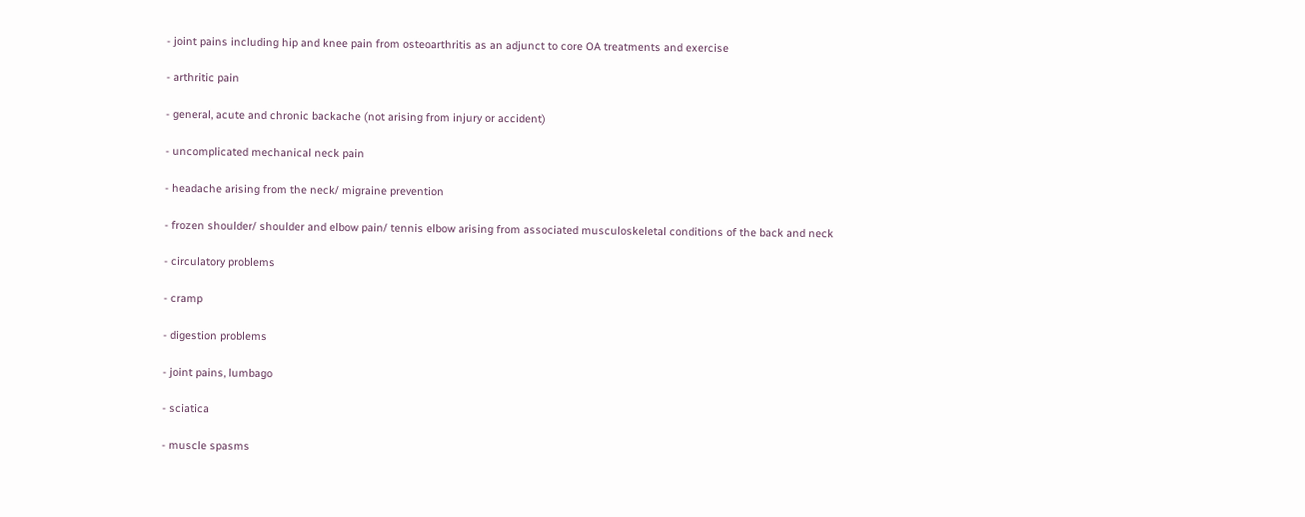- joint pains including hip and knee pain from osteoarthritis as an adjunct to core OA treatments and exercise

- arthritic pain

- general, acute and chronic backache (not arising from injury or accident)

- uncomplicated mechanical neck pain

- headache arising from the neck/ migraine prevention

- frozen shoulder/ shoulder and elbow pain/ tennis elbow arising from associated musculoskeletal conditions of the back and neck

- circulatory problems

- cramp

- digestion problems

- joint pains, lumbago

- sciatica

- muscle spasms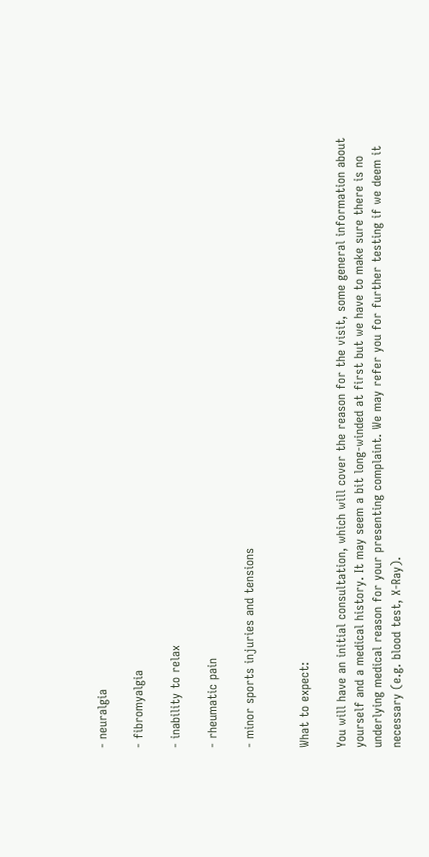- neuralgia

- fibromyalgia

- inability to relax

- rheumatic pain

- minor sports injuries and tensions


What to expect:

You will have an initial consultation, which will cover the reason for the visit, some general information about yourself and a medical history. It may seem a bit long-winded at first but we have to make sure there is no underlying medical reason for your presenting complaint. We may refer you for further testing if we deem it necessary (e.g. blood test, X-Ray).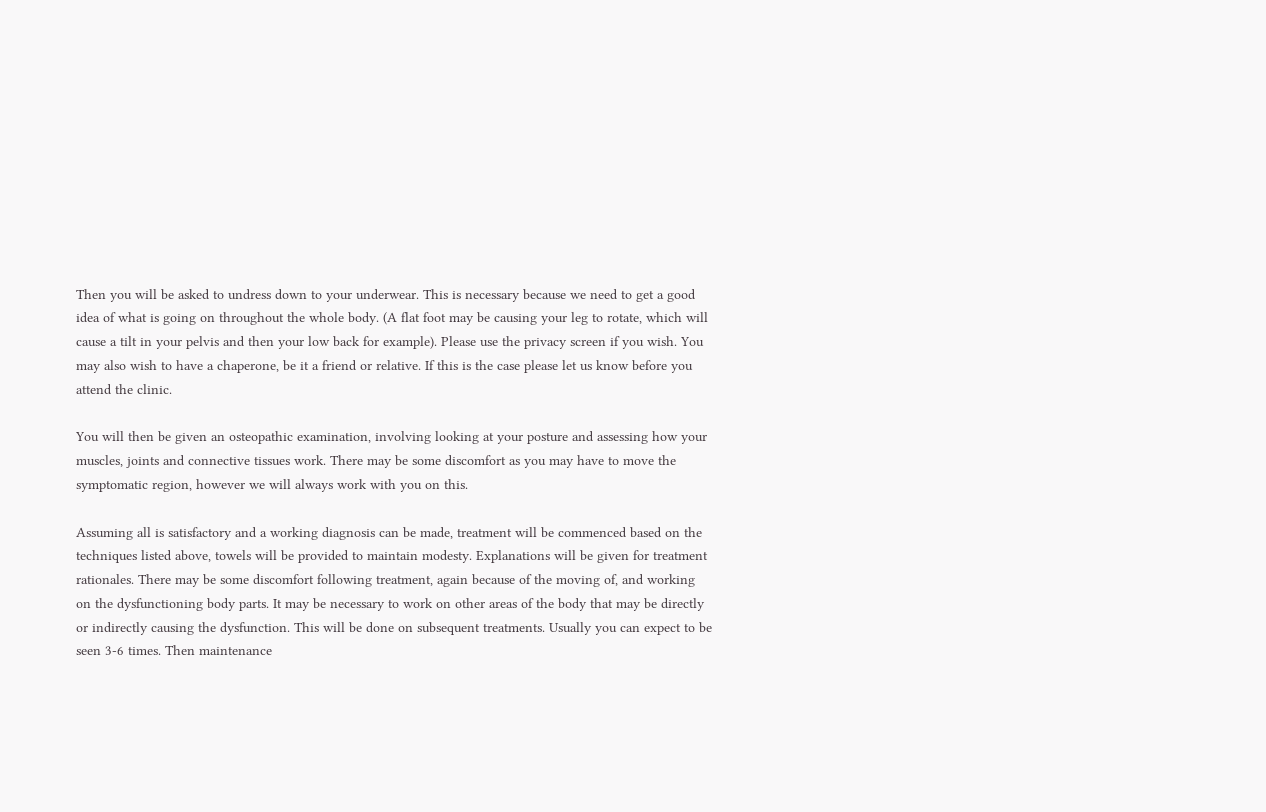Then you will be asked to undress down to your underwear. This is necessary because we need to get a good idea of what is going on throughout the whole body. (A flat foot may be causing your leg to rotate, which will cause a tilt in your pelvis and then your low back for example). Please use the privacy screen if you wish. You may also wish to have a chaperone, be it a friend or relative. If this is the case please let us know before you attend the clinic.

You will then be given an osteopathic examination, involving looking at your posture and assessing how your muscles, joints and connective tissues work. There may be some discomfort as you may have to move the symptomatic region, however we will always work with you on this.

Assuming all is satisfactory and a working diagnosis can be made, treatment will be commenced based on the techniques listed above, towels will be provided to maintain modesty. Explanations will be given for treatment rationales. There may be some discomfort following treatment, again because of the moving of, and working on the dysfunctioning body parts. It may be necessary to work on other areas of the body that may be directly or indirectly causing the dysfunction. This will be done on subsequent treatments. Usually you can expect to be seen 3-6 times. Then maintenance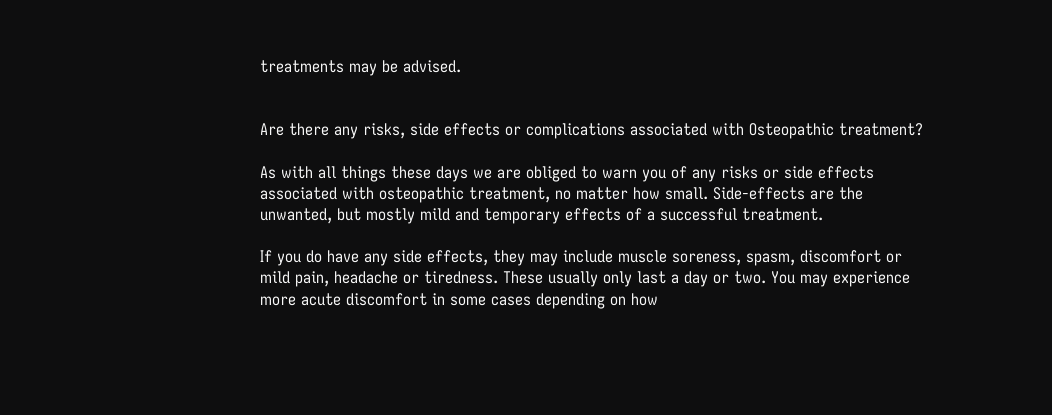treatments may be advised.


Are there any risks, side effects or complications associated with Osteopathic treatment?

As with all things these days we are obliged to warn you of any risks or side effects associated with osteopathic treatment, no matter how small. Side-effects are the unwanted, but mostly mild and temporary effects of a successful treatment.

If you do have any side effects, they may include muscle soreness, spasm, discomfort or mild pain, headache or tiredness. These usually only last a day or two. You may experience more acute discomfort in some cases depending on how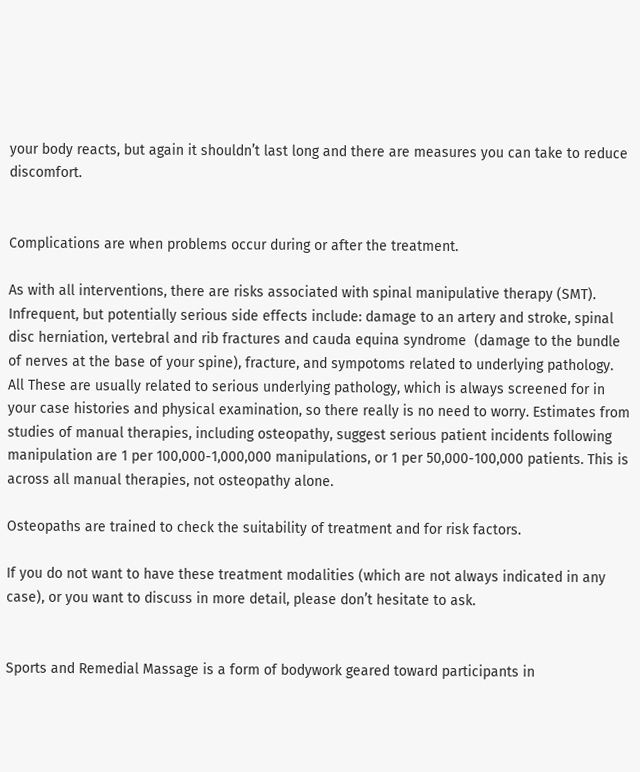your body reacts, but again it shouldn’t last long and there are measures you can take to reduce discomfort.


Complications are when problems occur during or after the treatment.

As with all interventions, there are risks associated with spinal manipulative therapy (SMT). Infrequent, but potentially serious side effects include: damage to an artery and stroke, spinal disc herniation, vertebral and rib fractures and cauda equina syndrome  (damage to the bundle of nerves at the base of your spine), fracture, and sympotoms related to underlying pathology.  All These are usually related to serious underlying pathology, which is always screened for in your case histories and physical examination, so there really is no need to worry. Estimates from studies of manual therapies, including osteopathy, suggest serious patient incidents following manipulation are 1 per 100,000-1,000,000 manipulations, or 1 per 50,000-100,000 patients. This is across all manual therapies, not osteopathy alone.

Osteopaths are trained to check the suitability of treatment and for risk factors.

If you do not want to have these treatment modalities (which are not always indicated in any case), or you want to discuss in more detail, please don’t hesitate to ask.


Sports and Remedial Massage is a form of bodywork geared toward participants in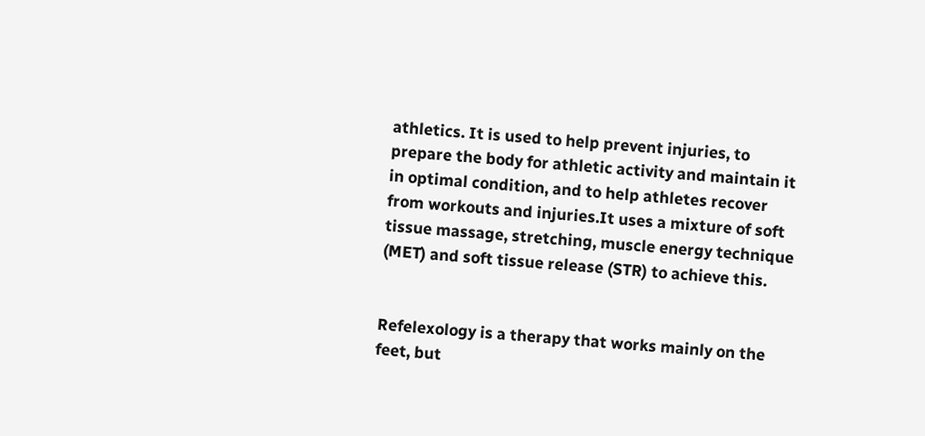athletics. It is used to help prevent injuries, to prepare the body for athletic activity and maintain it in optimal condition, and to help athletes recover from workouts and injuries.It uses a mixture of soft tissue massage, stretching, muscle energy technique (MET) and soft tissue release (STR) to achieve this.


Refelexology is a therapy that works mainly on the feet, but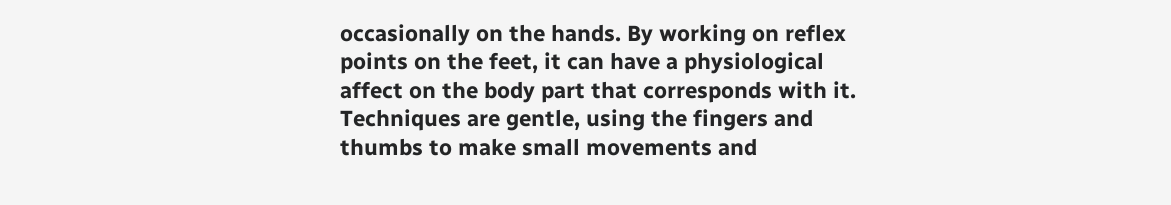occasionally on the hands. By working on reflex points on the feet, it can have a physiological affect on the body part that corresponds with it. Techniques are gentle, using the fingers and thumbs to make small movements and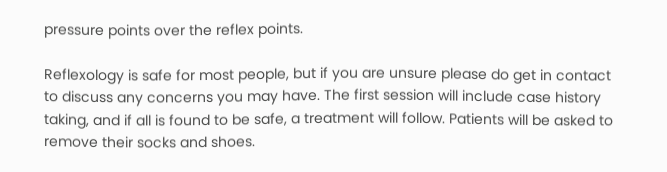pressure points over the reflex points.

Reflexology is safe for most people, but if you are unsure please do get in contact to discuss any concerns you may have. The first session will include case history taking, and if all is found to be safe, a treatment will follow. Patients will be asked to remove their socks and shoes.